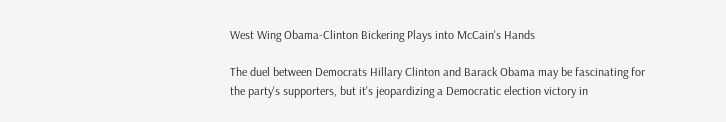West Wing Obama-Clinton Bickering Plays into McCain's Hands

The duel between Democrats Hillary Clinton and Barack Obama may be fascinating for the party's supporters, but it's jeopardizing a Democratic election victory in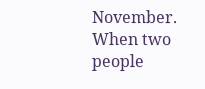November. When two people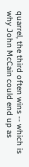quarrel, the third often wins -- which is why John McCain could end up as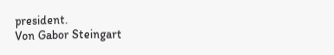president.
Von Gabor Steingart